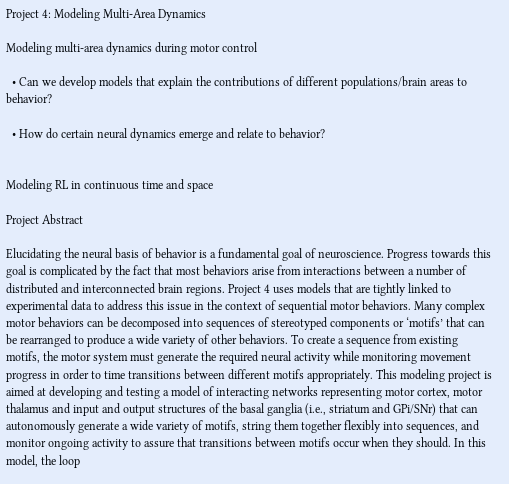Project 4: Modeling Multi-Area Dynamics

Modeling multi-area dynamics during motor control

  • Can we develop models that explain the contributions of different populations/brain areas to behavior?

  • How do certain neural dynamics emerge and relate to behavior?


Modeling RL in continuous time and space

Project Abstract

Elucidating the neural basis of behavior is a fundamental goal of neuroscience. Progress towards this goal is complicated by the fact that most behaviors arise from interactions between a number of distributed and interconnected brain regions. Project 4 uses models that are tightly linked to experimental data to address this issue in the context of sequential motor behaviors. Many complex motor behaviors can be decomposed into sequences of stereotyped components or ‘motifs’ that can be rearranged to produce a wide variety of other behaviors. To create a sequence from existing motifs, the motor system must generate the required neural activity while monitoring movement progress in order to time transitions between different motifs appropriately. This modeling project is aimed at developing and testing a model of interacting networks representing motor cortex, motor thalamus and input and output structures of the basal ganglia (i.e., striatum and GPi/SNr) that can autonomously generate a wide variety of motifs, string them together flexibly into sequences, and monitor ongoing activity to assure that transitions between motifs occur when they should. In this model, the loop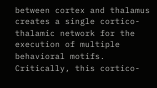between cortex and thalamus creates a single cortico-thalamic network for the execution of multiple behavioral motifs. Critically, this cortico-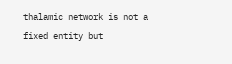thalamic network is not a fixed entity but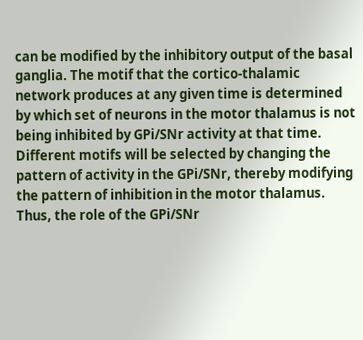can be modified by the inhibitory output of the basal ganglia. The motif that the cortico-thalamic network produces at any given time is determined by which set of neurons in the motor thalamus is not being inhibited by GPi/SNr activity at that time. Different motifs will be selected by changing the pattern of activity in the GPi/SNr, thereby modifying the pattern of inhibition in the motor thalamus. Thus, the role of the GPi/SNr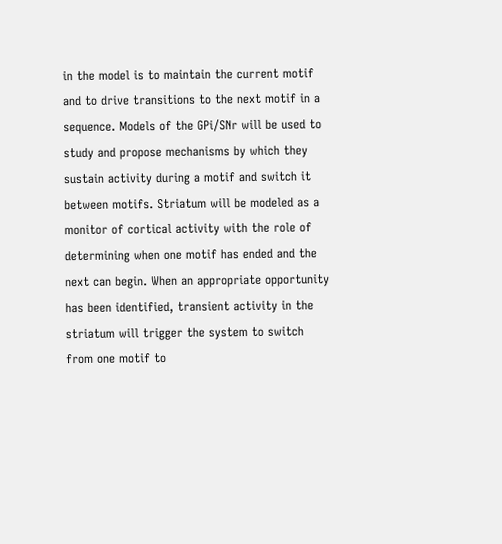in the model is to maintain the current motif and to drive transitions to the next motif in a sequence. Models of the GPi/SNr will be used to study and propose mechanisms by which they sustain activity during a motif and switch it between motifs. Striatum will be modeled as a monitor of cortical activity with the role of determining when one motif has ended and the next can begin. When an appropriate opportunity has been identified, transient activity in the striatum will trigger the system to switch from one motif to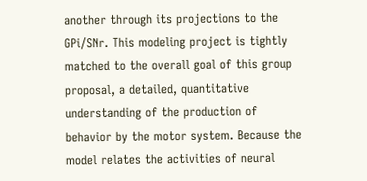another through its projections to the GPi/SNr. This modeling project is tightly matched to the overall goal of this group proposal, a detailed, quantitative understanding of the production of behavior by the motor system. Because the model relates the activities of neural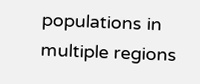populations in multiple regions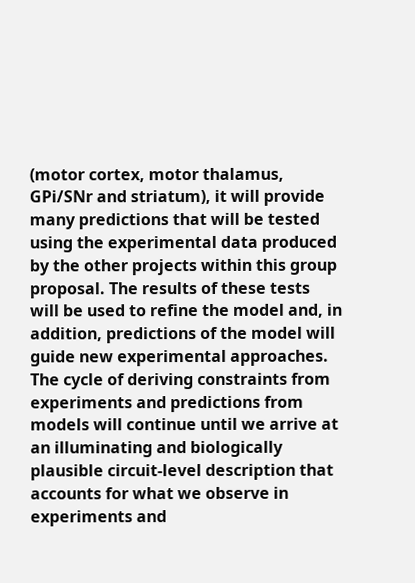(motor cortex, motor thalamus, GPi/SNr and striatum), it will provide many predictions that will be tested using the experimental data produced by the other projects within this group proposal. The results of these tests will be used to refine the model and, in addition, predictions of the model will guide new experimental approaches. The cycle of deriving constraints from experiments and predictions from models will continue until we arrive at an illuminating and biologically plausible circuit-level description that accounts for what we observe in experiments and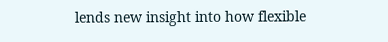lends new insight into how flexible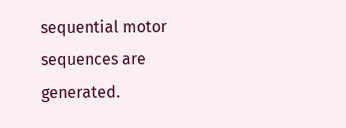sequential motor sequences are generated.